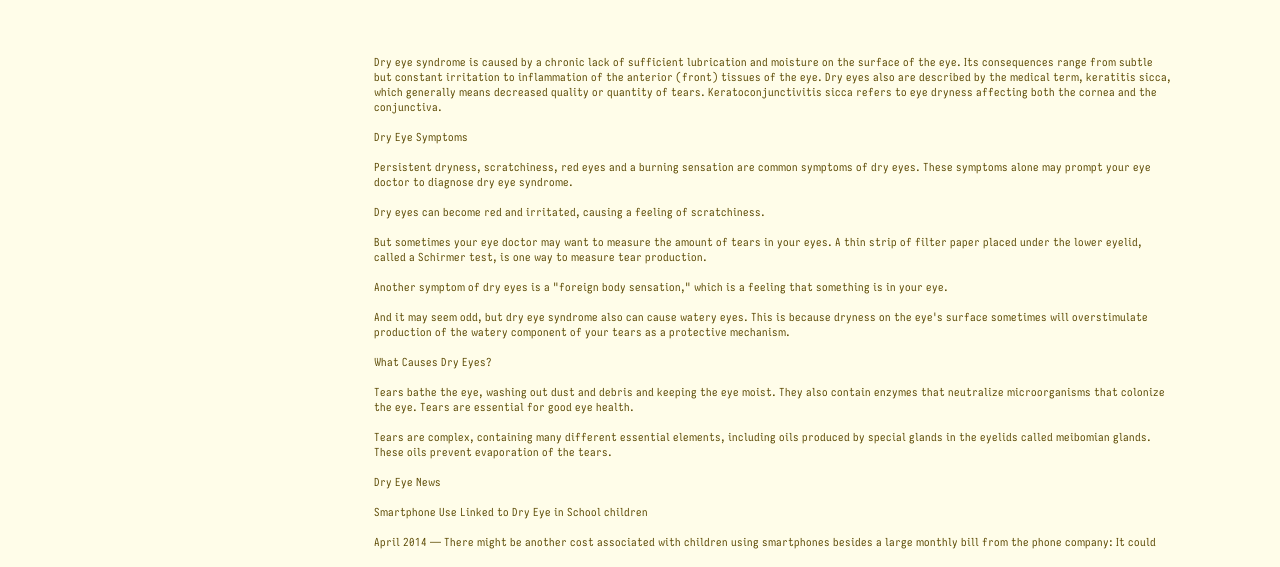Dry eye syndrome is caused by a chronic lack of sufficient lubrication and moisture on the surface of the eye. Its consequences range from subtle but constant irritation to inflammation of the anterior (front) tissues of the eye. Dry eyes also are described by the medical term, keratitis sicca, which generally means decreased quality or quantity of tears. Keratoconjunctivitis sicca refers to eye dryness affecting both the cornea and the conjunctiva.

Dry Eye Symptoms

Persistent dryness, scratchiness, red eyes and a burning sensation are common symptoms of dry eyes. These symptoms alone may prompt your eye doctor to diagnose dry eye syndrome.

Dry eyes can become red and irritated, causing a feeling of scratchiness.

But sometimes your eye doctor may want to measure the amount of tears in your eyes. A thin strip of filter paper placed under the lower eyelid, called a Schirmer test, is one way to measure tear production.

Another symptom of dry eyes is a "foreign body sensation," which is a feeling that something is in your eye.

And it may seem odd, but dry eye syndrome also can cause watery eyes. This is because dryness on the eye's surface sometimes will overstimulate production of the watery component of your tears as a protective mechanism.

What Causes Dry Eyes?

Tears bathe the eye, washing out dust and debris and keeping the eye moist. They also contain enzymes that neutralize microorganisms that colonize the eye. Tears are essential for good eye health.

Tears are complex, containing many different essential elements, including oils produced by special glands in the eyelids called meibomian glands. These oils prevent evaporation of the tears.

Dry Eye News

Smartphone Use Linked to Dry Eye in School children

April 2014 — There might be another cost associated with children using smartphones besides a large monthly bill from the phone company: It could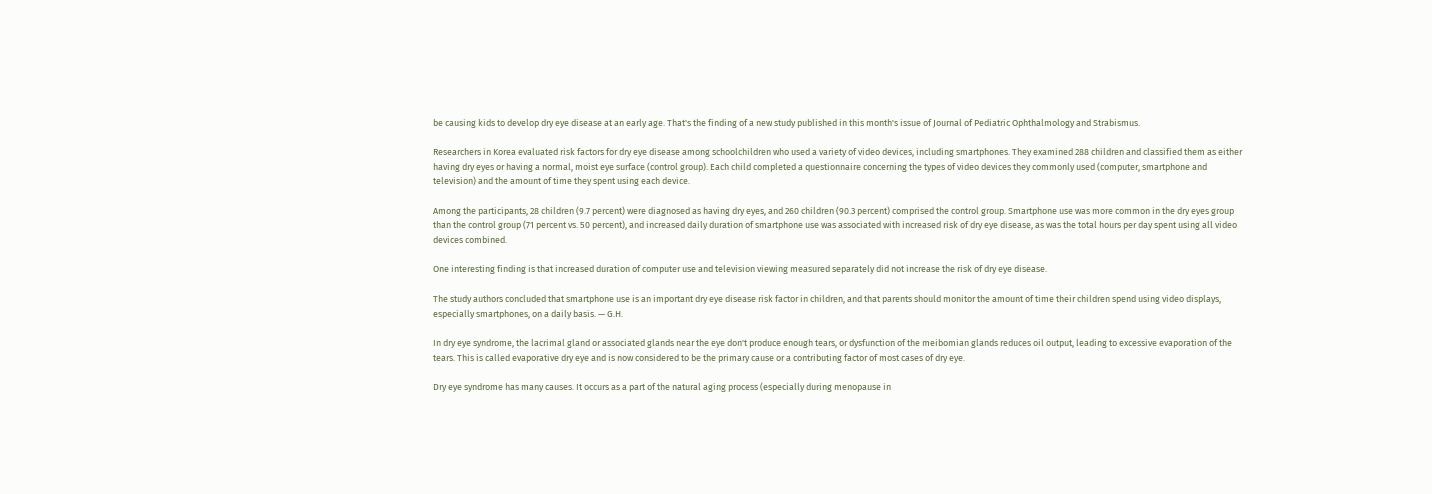be causing kids to develop dry eye disease at an early age. That's the finding of a new study published in this month's issue of Journal of Pediatric Ophthalmology and Strabismus.

Researchers in Korea evaluated risk factors for dry eye disease among schoolchildren who used a variety of video devices, including smartphones. They examined 288 children and classified them as either having dry eyes or having a normal, moist eye surface (control group). Each child completed a questionnaire concerning the types of video devices they commonly used (computer, smartphone and television) and the amount of time they spent using each device.

Among the participants, 28 children (9.7 percent) were diagnosed as having dry eyes, and 260 children (90.3 percent) comprised the control group. Smartphone use was more common in the dry eyes group than the control group (71 percent vs. 50 percent), and increased daily duration of smartphone use was associated with increased risk of dry eye disease, as was the total hours per day spent using all video devices combined.

One interesting finding is that increased duration of computer use and television viewing measured separately did not increase the risk of dry eye disease.

The study authors concluded that smartphone use is an important dry eye disease risk factor in children, and that parents should monitor the amount of time their children spend using video displays, especially smartphones, on a daily basis. — G.H.

In dry eye syndrome, the lacrimal gland or associated glands near the eye don't produce enough tears, or dysfunction of the meibomian glands reduces oil output, leading to excessive evaporation of the tears. This is called evaporative dry eye and is now considered to be the primary cause or a contributing factor of most cases of dry eye.

Dry eye syndrome has many causes. It occurs as a part of the natural aging process (especially during menopause in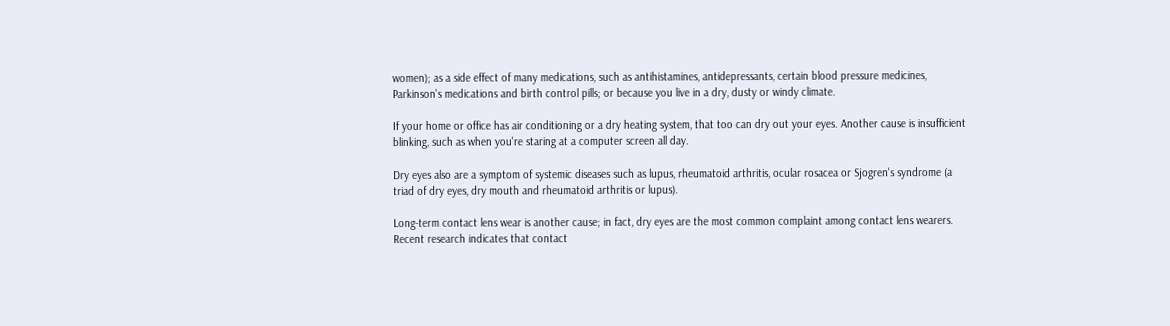women); as a side effect of many medications, such as antihistamines, antidepressants, certain blood pressure medicines, Parkinson's medications and birth control pills; or because you live in a dry, dusty or windy climate.

If your home or office has air conditioning or a dry heating system, that too can dry out your eyes. Another cause is insufficient blinking, such as when you're staring at a computer screen all day.

Dry eyes also are a symptom of systemic diseases such as lupus, rheumatoid arthritis, ocular rosacea or Sjogren's syndrome (a triad of dry eyes, dry mouth and rheumatoid arthritis or lupus).

Long-term contact lens wear is another cause; in fact, dry eyes are the most common complaint among contact lens wearers. Recent research indicates that contact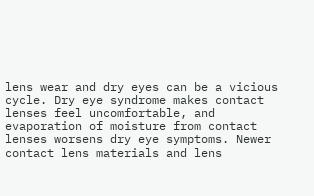lens wear and dry eyes can be a vicious cycle. Dry eye syndrome makes contact lenses feel uncomfortable, and evaporation of moisture from contact lenses worsens dry eye symptoms. Newer contact lens materials and lens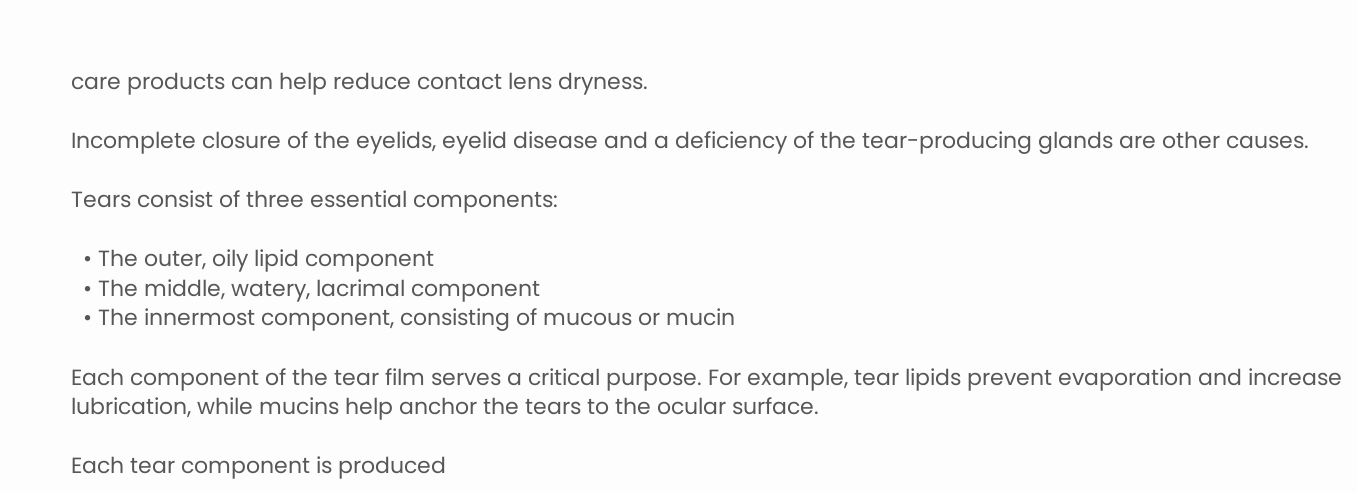care products can help reduce contact lens dryness.

Incomplete closure of the eyelids, eyelid disease and a deficiency of the tear-producing glands are other causes.

Tears consist of three essential components:

  • The outer, oily lipid component
  • The middle, watery, lacrimal component
  • The innermost component, consisting of mucous or mucin

Each component of the tear film serves a critical purpose. For example, tear lipids prevent evaporation and increase lubrication, while mucins help anchor the tears to the ocular surface.

Each tear component is produced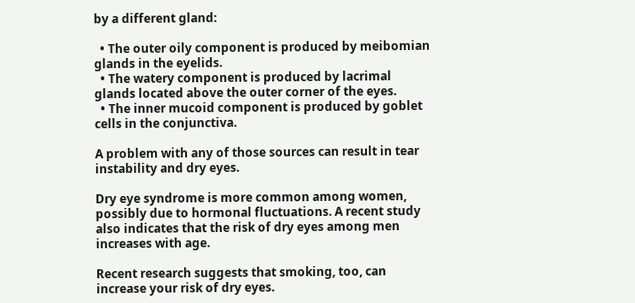by a different gland:

  • The outer oily component is produced by meibomian glands in the eyelids.
  • The watery component is produced by lacrimal glands located above the outer corner of the eyes.
  • The inner mucoid component is produced by goblet cells in the conjunctiva.

A problem with any of those sources can result in tear instability and dry eyes.

Dry eye syndrome is more common among women, possibly due to hormonal fluctuations. A recent study also indicates that the risk of dry eyes among men increases with age.

Recent research suggests that smoking, too, can increase your risk of dry eyes.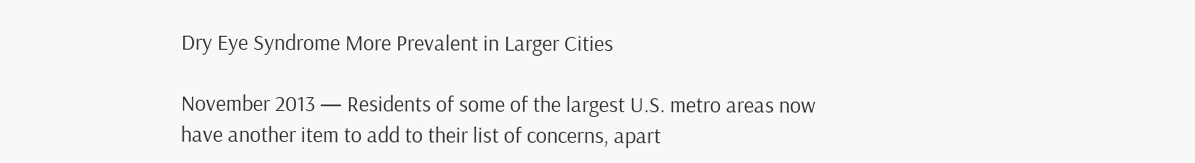Dry Eye Syndrome More Prevalent in Larger Cities

November 2013 — Residents of some of the largest U.S. metro areas now have another item to add to their list of concerns, apart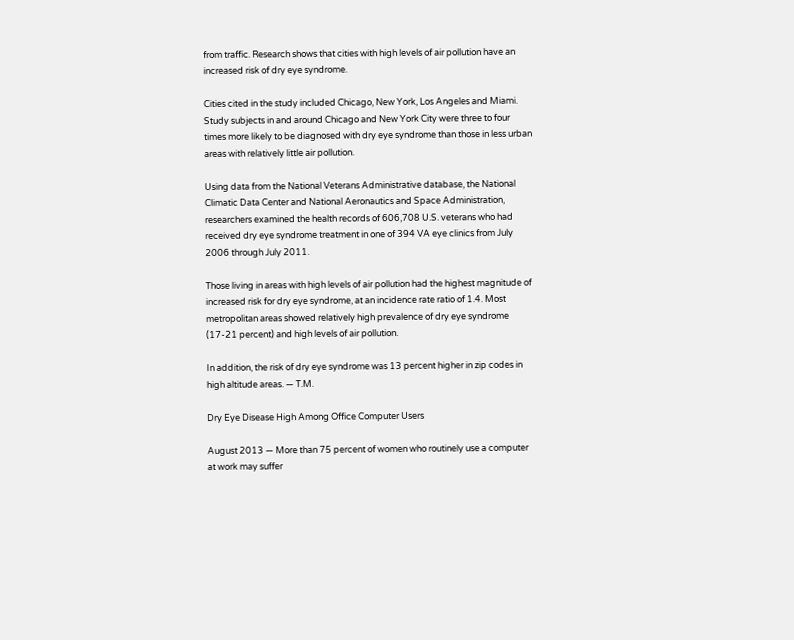from traffic. Research shows that cities with high levels of air pollution have an increased risk of dry eye syndrome.

Cities cited in the study included Chicago, New York, Los Angeles and Miami. Study subjects in and around Chicago and New York City were three to four times more likely to be diagnosed with dry eye syndrome than those in less urban areas with relatively little air pollution.

Using data from the National Veterans Administrative database, the National Climatic Data Center and National Aeronautics and Space Administration, researchers examined the health records of 606,708 U.S. veterans who had received dry eye syndrome treatment in one of 394 VA eye clinics from July 2006 through July 2011.

Those living in areas with high levels of air pollution had the highest magnitude of increased risk for dry eye syndrome, at an incidence rate ratio of 1.4. Most metropolitan areas showed relatively high prevalence of dry eye syndrome (17-21 percent) and high levels of air pollution.

In addition, the risk of dry eye syndrome was 13 percent higher in zip codes in high altitude areas. — T.M.

Dry Eye Disease High Among Office Computer Users

August 2013 — More than 75 percent of women who routinely use a computer at work may suffer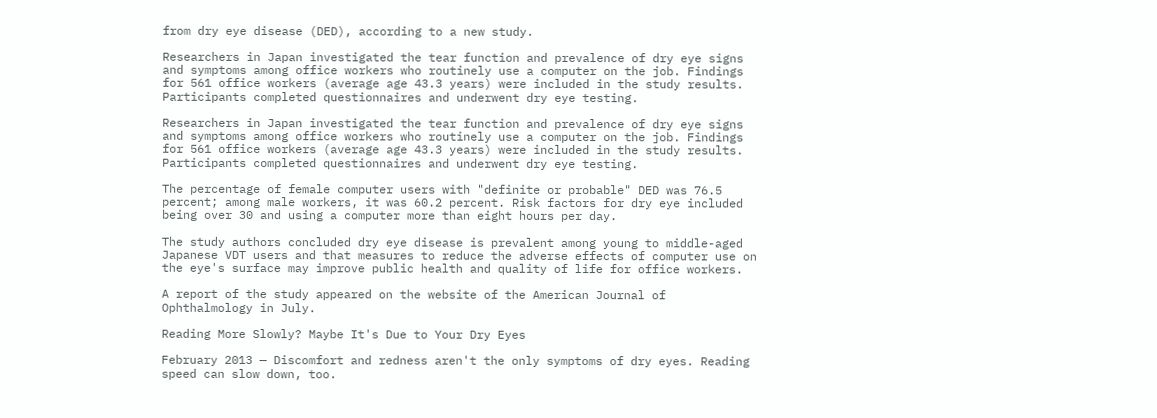from dry eye disease (DED), according to a new study.

Researchers in Japan investigated the tear function and prevalence of dry eye signs and symptoms among office workers who routinely use a computer on the job. Findings for 561 office workers (average age 43.3 years) were included in the study results. Participants completed questionnaires and underwent dry eye testing.

Researchers in Japan investigated the tear function and prevalence of dry eye signs and symptoms among office workers who routinely use a computer on the job. Findings for 561 office workers (average age 43.3 years) were included in the study results. Participants completed questionnaires and underwent dry eye testing.

The percentage of female computer users with "definite or probable" DED was 76.5 percent; among male workers, it was 60.2 percent. Risk factors for dry eye included being over 30 and using a computer more than eight hours per day.

The study authors concluded dry eye disease is prevalent among young to middle-aged Japanese VDT users and that measures to reduce the adverse effects of computer use on the eye's surface may improve public health and quality of life for office workers.

A report of the study appeared on the website of the American Journal of Ophthalmology in July.

Reading More Slowly? Maybe It's Due to Your Dry Eyes

February 2013 — Discomfort and redness aren't the only symptoms of dry eyes. Reading speed can slow down, too.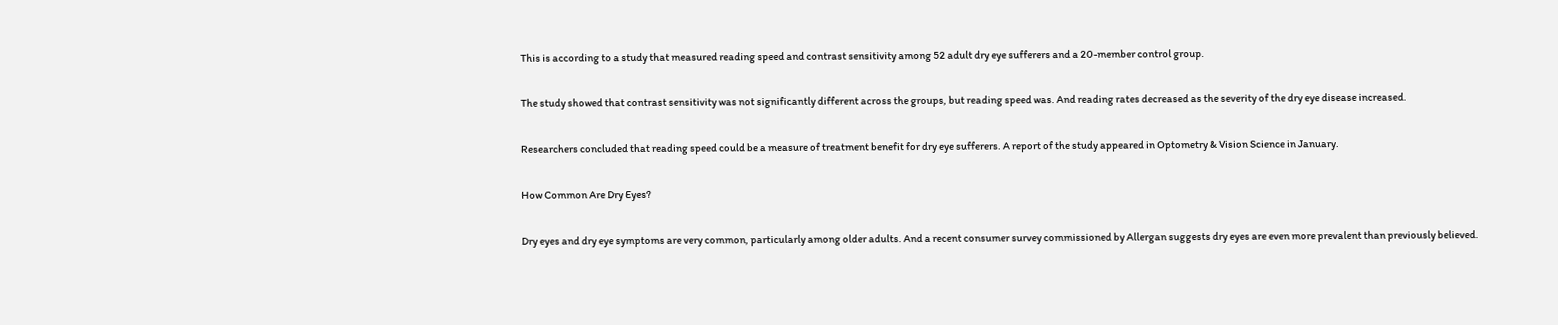This is according to a study that measured reading speed and contrast sensitivity among 52 adult dry eye sufferers and a 20-member control group.

The study showed that contrast sensitivity was not significantly different across the groups, but reading speed was. And reading rates decreased as the severity of the dry eye disease increased.

Researchers concluded that reading speed could be a measure of treatment benefit for dry eye sufferers. A report of the study appeared in Optometry & Vision Science in January.

How Common Are Dry Eyes?

Dry eyes and dry eye symptoms are very common, particularly among older adults. And a recent consumer survey commissioned by Allergan suggests dry eyes are even more prevalent than previously believed.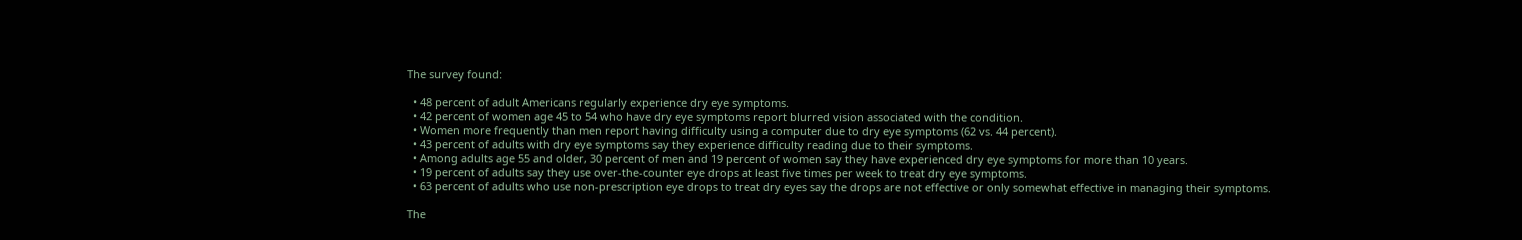The survey found:

  • 48 percent of adult Americans regularly experience dry eye symptoms.
  • 42 percent of women age 45 to 54 who have dry eye symptoms report blurred vision associated with the condition.
  • Women more frequently than men report having difficulty using a computer due to dry eye symptoms (62 vs. 44 percent).
  • 43 percent of adults with dry eye symptoms say they experience difficulty reading due to their symptoms.
  • Among adults age 55 and older, 30 percent of men and 19 percent of women say they have experienced dry eye symptoms for more than 10 years.
  • 19 percent of adults say they use over-the-counter eye drops at least five times per week to treat dry eye symptoms.
  • 63 percent of adults who use non-prescription eye drops to treat dry eyes say the drops are not effective or only somewhat effective in managing their symptoms.

The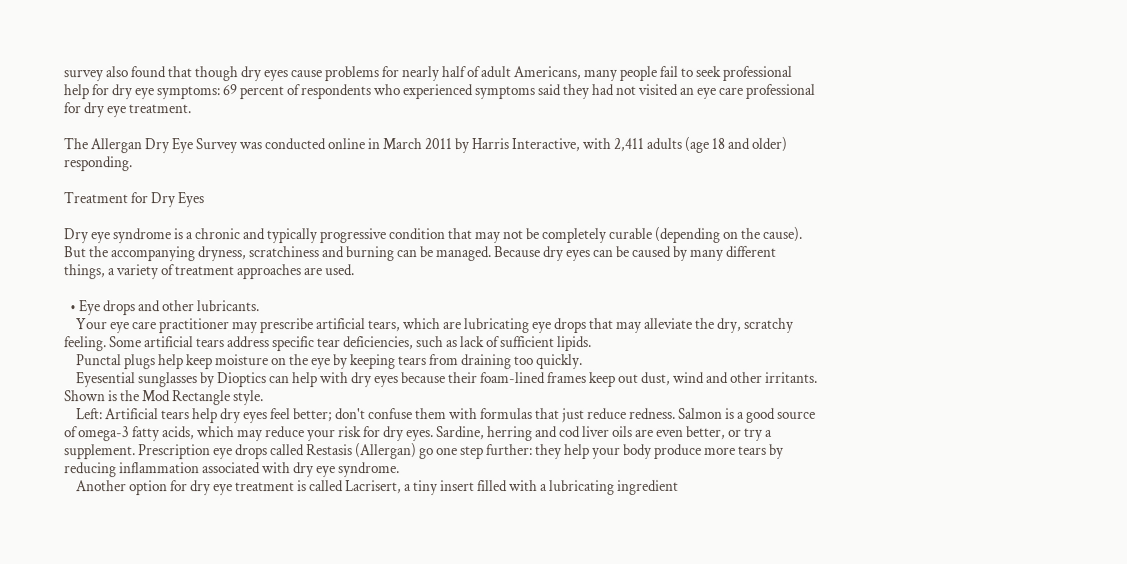survey also found that though dry eyes cause problems for nearly half of adult Americans, many people fail to seek professional help for dry eye symptoms: 69 percent of respondents who experienced symptoms said they had not visited an eye care professional for dry eye treatment.

The Allergan Dry Eye Survey was conducted online in March 2011 by Harris Interactive, with 2,411 adults (age 18 and older) responding.

Treatment for Dry Eyes

Dry eye syndrome is a chronic and typically progressive condition that may not be completely curable (depending on the cause). But the accompanying dryness, scratchiness and burning can be managed. Because dry eyes can be caused by many different things, a variety of treatment approaches are used.

  • Eye drops and other lubricants.
    Your eye care practitioner may prescribe artificial tears, which are lubricating eye drops that may alleviate the dry, scratchy feeling. Some artificial tears address specific tear deficiencies, such as lack of sufficient lipids.
    Punctal plugs help keep moisture on the eye by keeping tears from draining too quickly.
    Eyesential sunglasses by Dioptics can help with dry eyes because their foam-lined frames keep out dust, wind and other irritants. Shown is the Mod Rectangle style.
    Left: Artificial tears help dry eyes feel better; don't confuse them with formulas that just reduce redness. Salmon is a good source of omega-3 fatty acids, which may reduce your risk for dry eyes. Sardine, herring and cod liver oils are even better, or try a supplement. Prescription eye drops called Restasis (Allergan) go one step further: they help your body produce more tears by reducing inflammation associated with dry eye syndrome.
    Another option for dry eye treatment is called Lacrisert, a tiny insert filled with a lubricating ingredient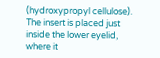(hydroxypropyl cellulose). The insert is placed just inside the lower eyelid, where it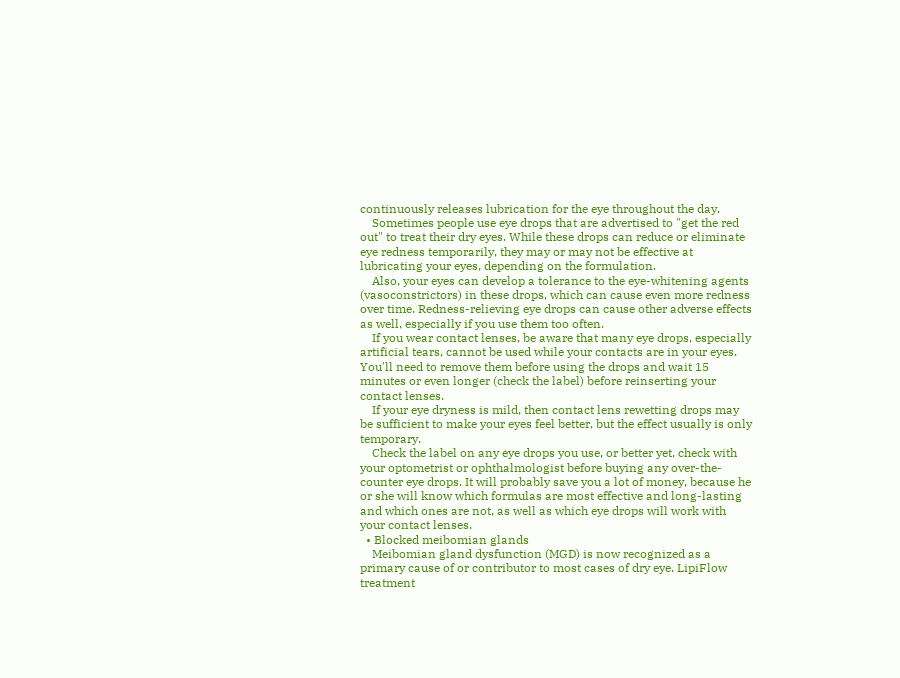continuously releases lubrication for the eye throughout the day.
    Sometimes people use eye drops that are advertised to "get the red out" to treat their dry eyes. While these drops can reduce or eliminate eye redness temporarily, they may or may not be effective at lubricating your eyes, depending on the formulation.
    Also, your eyes can develop a tolerance to the eye-whitening agents (vasoconstrictors) in these drops, which can cause even more redness over time. Redness-relieving eye drops can cause other adverse effects as well, especially if you use them too often.
    If you wear contact lenses, be aware that many eye drops, especially artificial tears, cannot be used while your contacts are in your eyes. You'll need to remove them before using the drops and wait 15 minutes or even longer (check the label) before reinserting your contact lenses.
    If your eye dryness is mild, then contact lens rewetting drops may be sufficient to make your eyes feel better, but the effect usually is only temporary.
    Check the label on any eye drops you use, or better yet, check with your optometrist or ophthalmologist before buying any over-the-counter eye drops. It will probably save you a lot of money, because he or she will know which formulas are most effective and long-lasting and which ones are not, as well as which eye drops will work with your contact lenses.
  • Blocked meibomian glands
    Meibomian gland dysfunction (MGD) is now recognized as a primary cause of or contributor to most cases of dry eye. LipiFlow treatment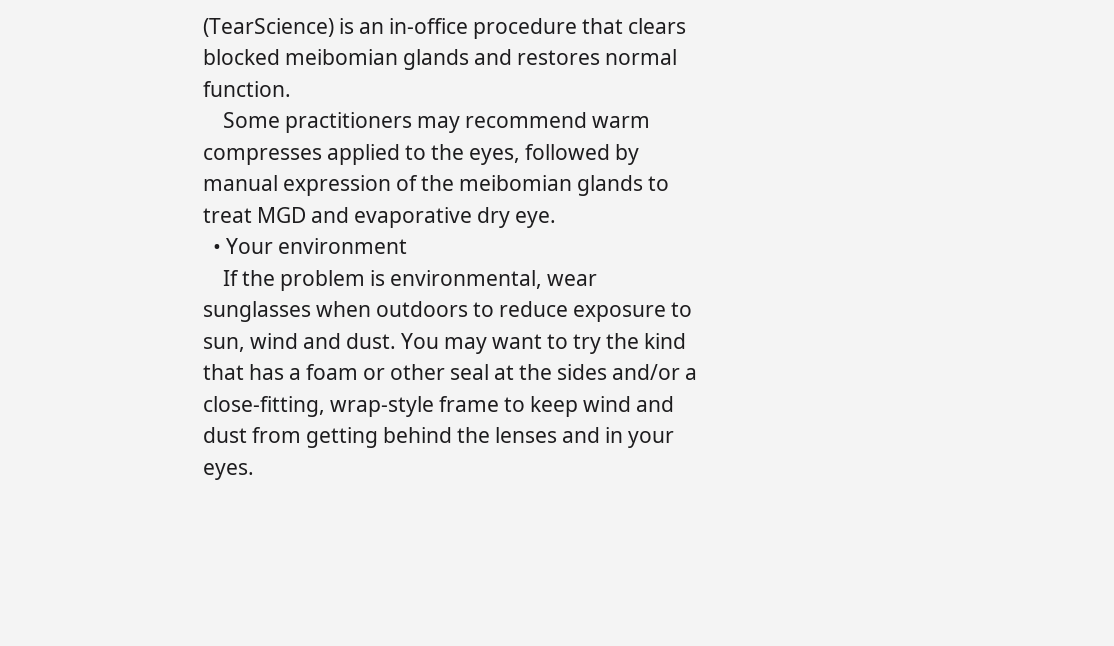(TearScience) is an in-office procedure that clears blocked meibomian glands and restores normal function.
    Some practitioners may recommend warm compresses applied to the eyes, followed by manual expression of the meibomian glands to treat MGD and evaporative dry eye.
  • Your environment
    If the problem is environmental, wear sunglasses when outdoors to reduce exposure to sun, wind and dust. You may want to try the kind that has a foam or other seal at the sides and/or a close-fitting, wrap-style frame to keep wind and dust from getting behind the lenses and in your eyes.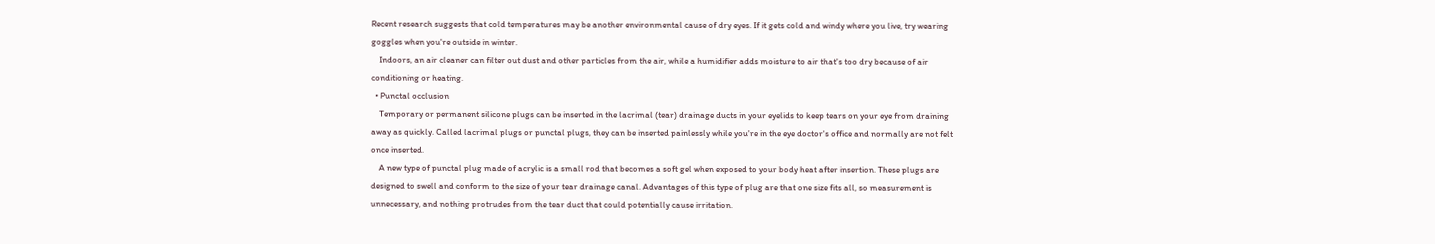Recent research suggests that cold temperatures may be another environmental cause of dry eyes. If it gets cold and windy where you live, try wearing goggles when you're outside in winter.
    Indoors, an air cleaner can filter out dust and other particles from the air, while a humidifier adds moisture to air that's too dry because of air conditioning or heating.
  • Punctal occlusion
    Temporary or permanent silicone plugs can be inserted in the lacrimal (tear) drainage ducts in your eyelids to keep tears on your eye from draining away as quickly. Called lacrimal plugs or punctal plugs, they can be inserted painlessly while you're in the eye doctor's office and normally are not felt once inserted.
    A new type of punctal plug made of acrylic is a small rod that becomes a soft gel when exposed to your body heat after insertion. These plugs are designed to swell and conform to the size of your tear drainage canal. Advantages of this type of plug are that one size fits all, so measurement is unnecessary, and nothing protrudes from the tear duct that could potentially cause irritation.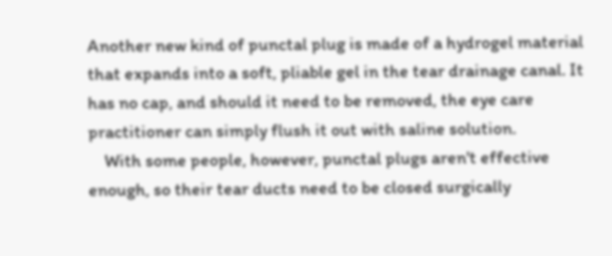Another new kind of punctal plug is made of a hydrogel material that expands into a soft, pliable gel in the tear drainage canal. It has no cap, and should it need to be removed, the eye care practitioner can simply flush it out with saline solution.
    With some people, however, punctal plugs aren't effective enough, so their tear ducts need to be closed surgically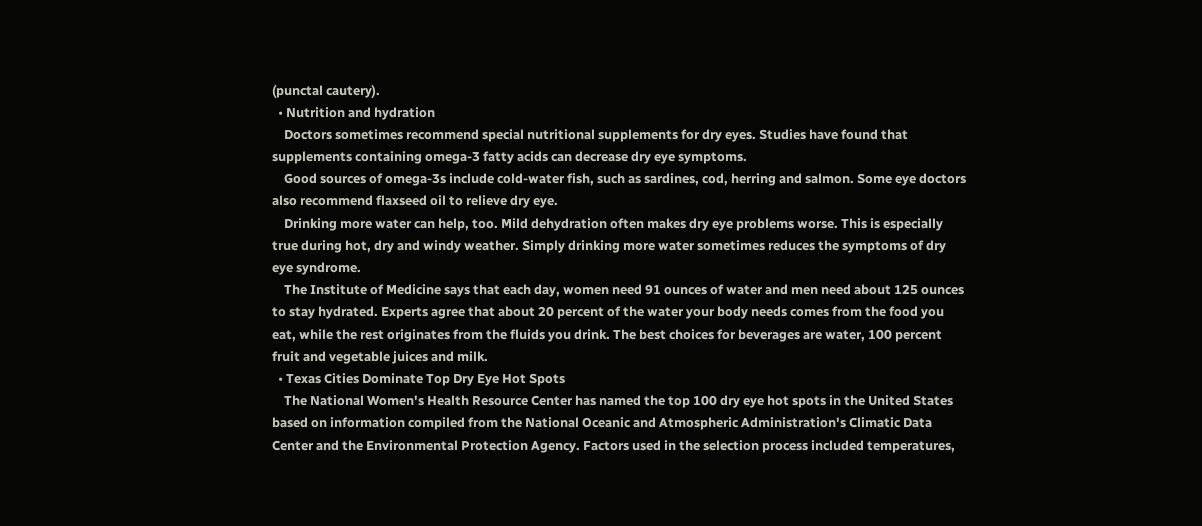(punctal cautery).
  • Nutrition and hydration
    Doctors sometimes recommend special nutritional supplements for dry eyes. Studies have found that supplements containing omega-3 fatty acids can decrease dry eye symptoms.
    Good sources of omega-3s include cold-water fish, such as sardines, cod, herring and salmon. Some eye doctors also recommend flaxseed oil to relieve dry eye.
    Drinking more water can help, too. Mild dehydration often makes dry eye problems worse. This is especially true during hot, dry and windy weather. Simply drinking more water sometimes reduces the symptoms of dry eye syndrome.
    The Institute of Medicine says that each day, women need 91 ounces of water and men need about 125 ounces to stay hydrated. Experts agree that about 20 percent of the water your body needs comes from the food you eat, while the rest originates from the fluids you drink. The best choices for beverages are water, 100 percent fruit and vegetable juices and milk.
  • Texas Cities Dominate Top Dry Eye Hot Spots
    The National Women's Health Resource Center has named the top 100 dry eye hot spots in the United States based on information compiled from the National Oceanic and Atmospheric Administration's Climatic Data Center and the Environmental Protection Agency. Factors used in the selection process included temperatures,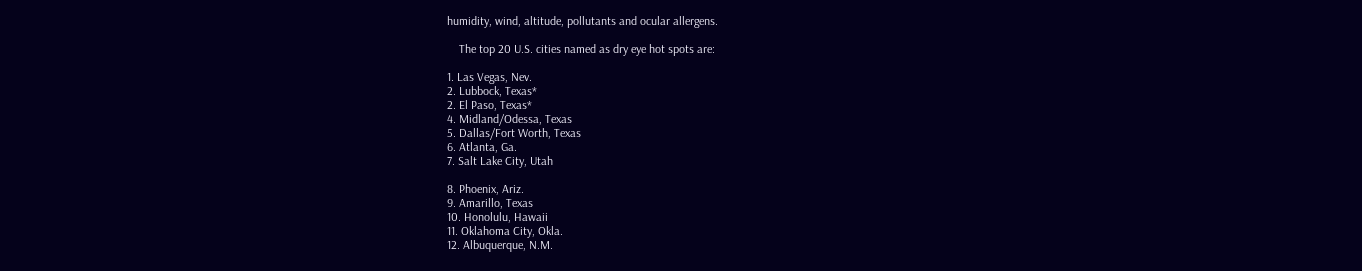humidity, wind, altitude, pollutants and ocular allergens.

    The top 20 U.S. cities named as dry eye hot spots are:

1. Las Vegas, Nev.
2. Lubbock, Texas*
2. El Paso, Texas*
4. Midland/Odessa, Texas
5. Dallas/Fort Worth, Texas
6. Atlanta, Ga.
7. Salt Lake City, Utah

8. Phoenix, Ariz.
9. Amarillo, Texas
10. Honolulu, Hawaii
11. Oklahoma City, Okla.
12. Albuquerque, N.M.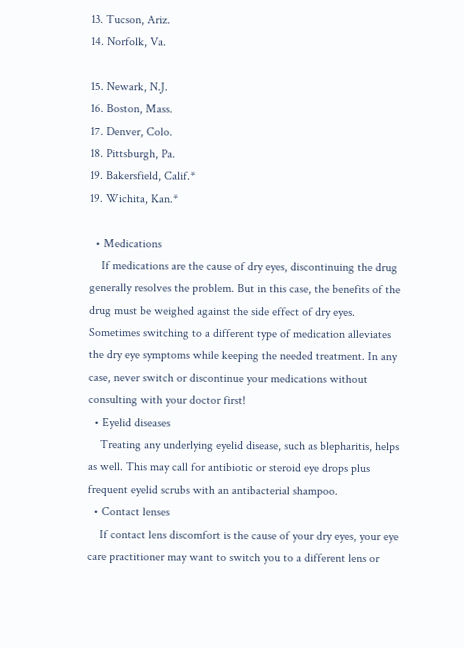13. Tucson, Ariz.
14. Norfolk, Va.

15. Newark, N.J.
16. Boston, Mass.
17. Denver, Colo.
18. Pittsburgh, Pa.
19. Bakersfield, Calif.*
19. Wichita, Kan.*

  • Medications
    If medications are the cause of dry eyes, discontinuing the drug generally resolves the problem. But in this case, the benefits of the drug must be weighed against the side effect of dry eyes. Sometimes switching to a different type of medication alleviates the dry eye symptoms while keeping the needed treatment. In any case, never switch or discontinue your medications without consulting with your doctor first!
  • Eyelid diseases
    Treating any underlying eyelid disease, such as blepharitis, helps as well. This may call for antibiotic or steroid eye drops plus frequent eyelid scrubs with an antibacterial shampoo.
  • Contact lenses
    If contact lens discomfort is the cause of your dry eyes, your eye care practitioner may want to switch you to a different lens or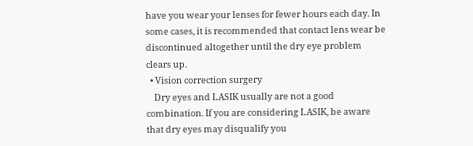have you wear your lenses for fewer hours each day. In some cases, it is recommended that contact lens wear be discontinued altogether until the dry eye problem clears up.
  • Vision correction surgery
    Dry eyes and LASIK usually are not a good combination. If you are considering LASIK, be aware that dry eyes may disqualify you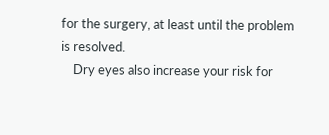for the surgery, at least until the problem is resolved.
    Dry eyes also increase your risk for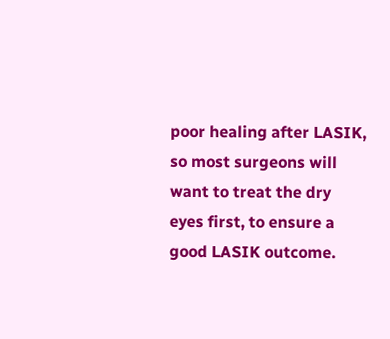poor healing after LASIK, so most surgeons will want to treat the dry eyes first, to ensure a good LASIK outcome.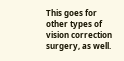This goes for other types of vision correction surgery, as well.